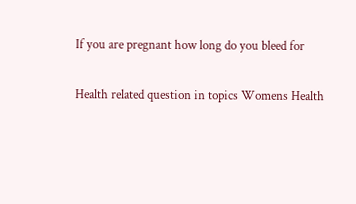If you are pregnant how long do you bleed for

Health related question in topics Womens Health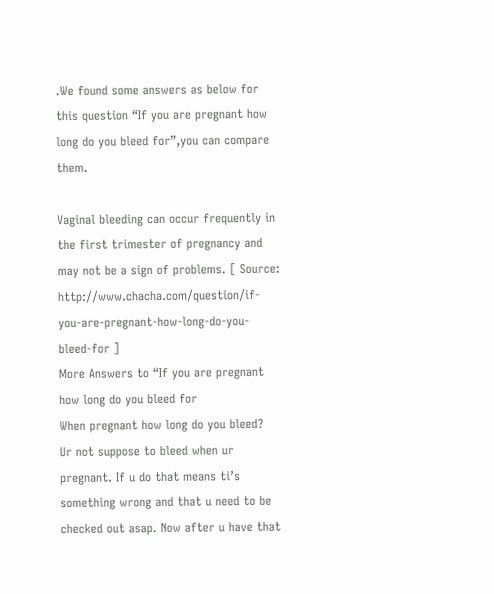.We found some answers as below for this question “If you are pregnant how long do you bleed for”,you can compare them.

Vaginal bleeding can occur frequently in the first trimester of pregnancy and may not be a sign of problems. [ Source: http://www.chacha.com/question/if-you-are-pregnant-how-long-do-you-bleed-for ]
More Answers to “If you are pregnant how long do you bleed for
When pregnant how long do you bleed?
Ur not suppose to bleed when ur pregnant. If u do that means ti’s something wrong and that u need to be checked out asap. Now after u have that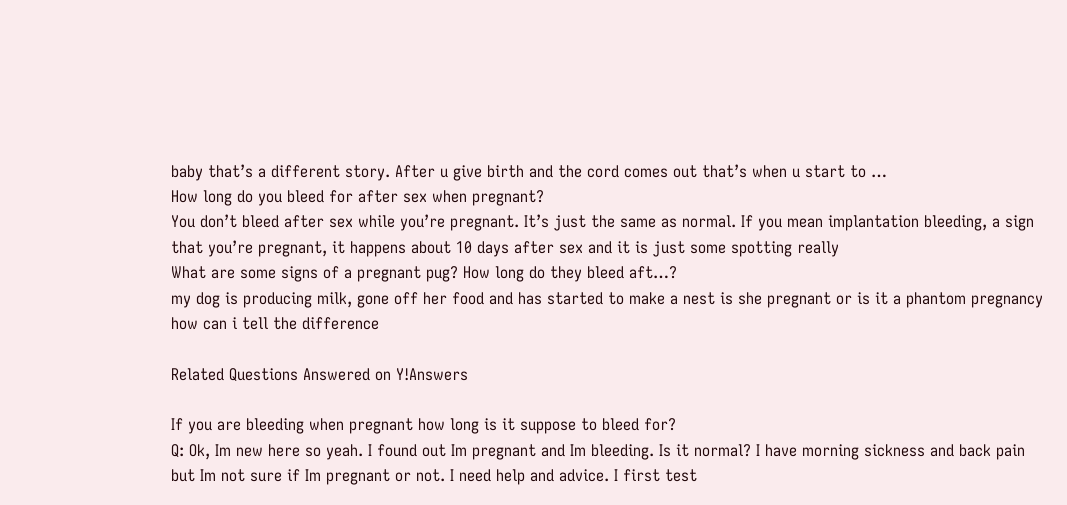baby that’s a different story. After u give birth and the cord comes out that’s when u start to …
How long do you bleed for after sex when pregnant?
You don’t bleed after sex while you’re pregnant. It’s just the same as normal. If you mean implantation bleeding, a sign that you’re pregnant, it happens about 10 days after sex and it is just some spotting really
What are some signs of a pregnant pug? How long do they bleed aft…?
my dog is producing milk, gone off her food and has started to make a nest is she pregnant or is it a phantom pregnancy how can i tell the difference

Related Questions Answered on Y!Answers

If you are bleeding when pregnant how long is it suppose to bleed for?
Q: Ok, Im new here so yeah. I found out Im pregnant and Im bleeding. Is it normal? I have morning sickness and back pain but Im not sure if Im pregnant or not. I need help and advice. I first test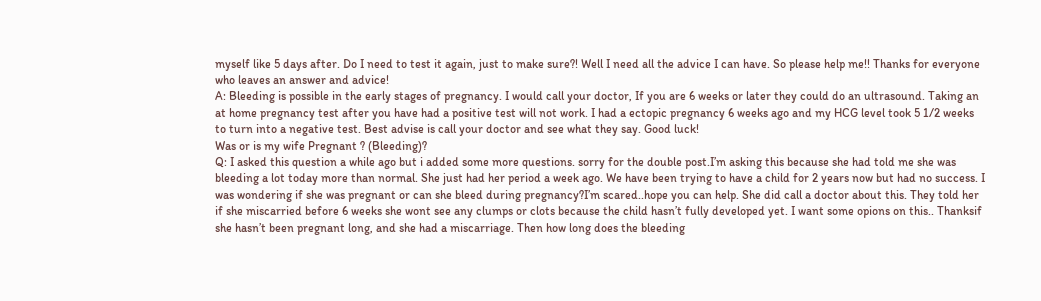myself like 5 days after. Do I need to test it again, just to make sure?! Well I need all the advice I can have. So please help me!! Thanks for everyone who leaves an answer and advice!
A: Bleeding is possible in the early stages of pregnancy. I would call your doctor, If you are 6 weeks or later they could do an ultrasound. Taking an at home pregnancy test after you have had a positive test will not work. I had a ectopic pregnancy 6 weeks ago and my HCG level took 5 1/2 weeks to turn into a negative test. Best advise is call your doctor and see what they say. Good luck!
Was or is my wife Pregnant ? (Bleeding)?
Q: I asked this question a while ago but i added some more questions. sorry for the double post.I’m asking this because she had told me she was bleeding a lot today more than normal. She just had her period a week ago. We have been trying to have a child for 2 years now but had no success. I was wondering if she was pregnant or can she bleed during pregnancy?I’m scared..hope you can help. She did call a doctor about this. They told her if she miscarried before 6 weeks she wont see any clumps or clots because the child hasn’t fully developed yet. I want some opions on this.. Thanksif she hasn’t been pregnant long, and she had a miscarriage. Then how long does the bleeding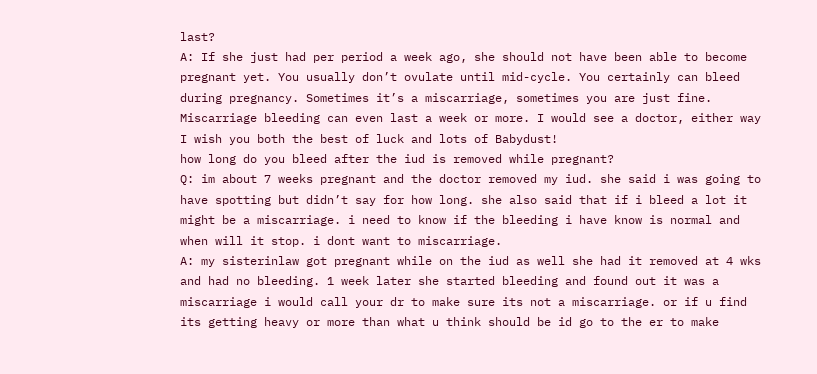last?
A: If she just had per period a week ago, she should not have been able to become pregnant yet. You usually don’t ovulate until mid-cycle. You certainly can bleed during pregnancy. Sometimes it’s a miscarriage, sometimes you are just fine. Miscarriage bleeding can even last a week or more. I would see a doctor, either way I wish you both the best of luck and lots of Babydust!
how long do you bleed after the iud is removed while pregnant?
Q: im about 7 weeks pregnant and the doctor removed my iud. she said i was going to have spotting but didn’t say for how long. she also said that if i bleed a lot it might be a miscarriage. i need to know if the bleeding i have know is normal and when will it stop. i dont want to miscarriage.
A: my sisterinlaw got pregnant while on the iud as well she had it removed at 4 wks and had no bleeding. 1 week later she started bleeding and found out it was a miscarriage i would call your dr to make sure its not a miscarriage. or if u find its getting heavy or more than what u think should be id go to the er to make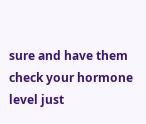sure and have them check your hormone level just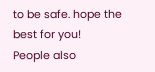to be safe. hope the best for you!
People also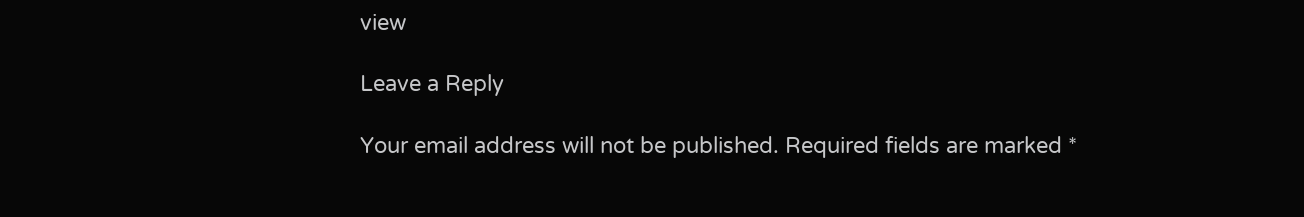view

Leave a Reply

Your email address will not be published. Required fields are marked *